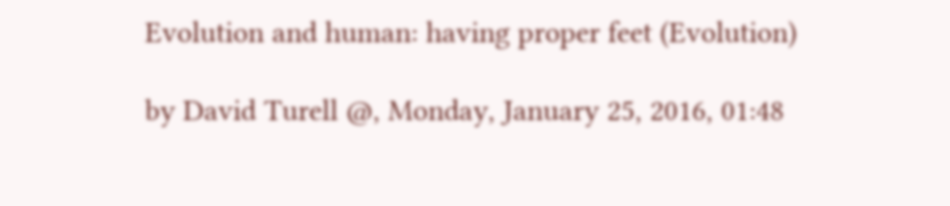Evolution and human: having proper feet (Evolution)

by David Turell @, Monday, January 25, 2016, 01:48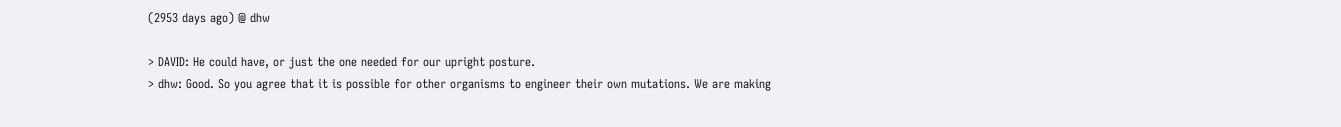(2953 days ago) @ dhw

> DAVID: He could have, or just the one needed for our upright posture.
> dhw: Good. So you agree that it is possible for other organisms to engineer their own mutations. We are making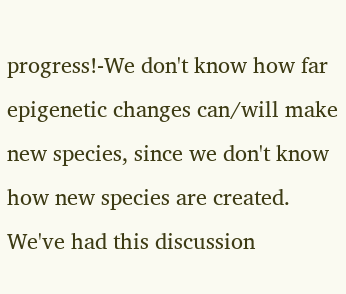progress!-We don't know how far epigenetic changes can/will make new species, since we don't know how new species are created. We've had this discussion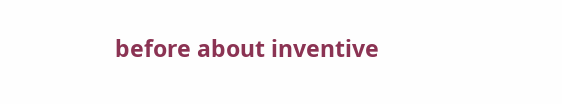before about inventive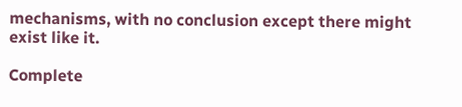mechanisms, with no conclusion except there might exist like it.

Complete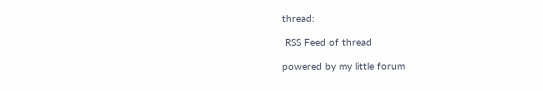thread:

 RSS Feed of thread

powered by my little forum